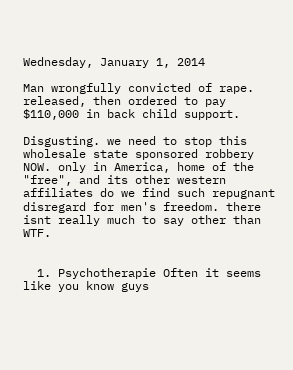Wednesday, January 1, 2014

Man wrongfully convicted of rape. released, then ordered to pay $110,000 in back child support.

Disgusting. we need to stop this wholesale state sponsored robbery NOW. only in America, home of the "free", and its other western affiliates do we find such repugnant disregard for men's freedom. there isnt really much to say other than WTF.


  1. Psychotherapie Often it seems like you know guys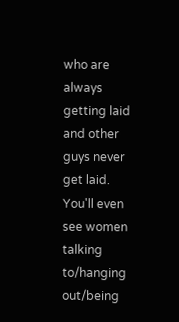who are always getting laid and other guys never get laid. You'll even see women talking to/hanging out/being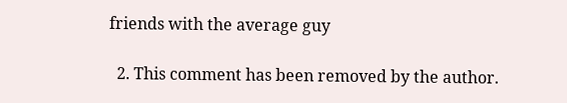friends with the average guy

  2. This comment has been removed by the author.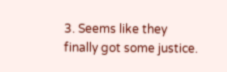3. Seems like they finally got some justice.